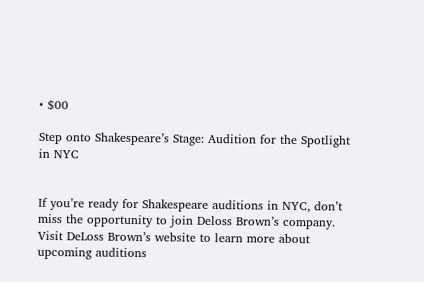• $00

Step onto Shakespeare’s Stage: Audition for the Spotlight in NYC


If you’re ready for Shakespeare auditions in NYC, don’t miss the opportunity to join Deloss Brown’s company. Visit DeLoss Brown’s website to learn more about upcoming auditions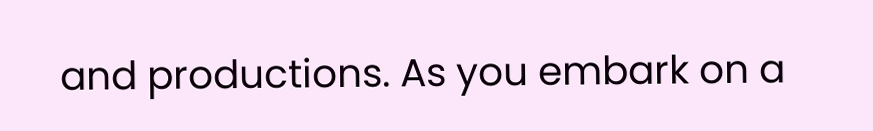and productions. As you embark on a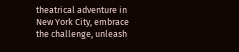theatrical adventure in New York City, embrace the challenge, unleash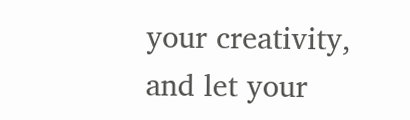your creativity, and let your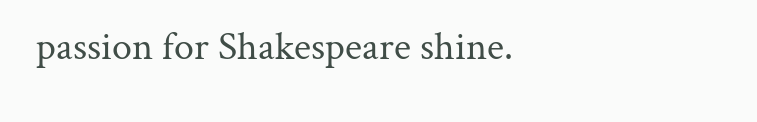passion for Shakespeare shine.